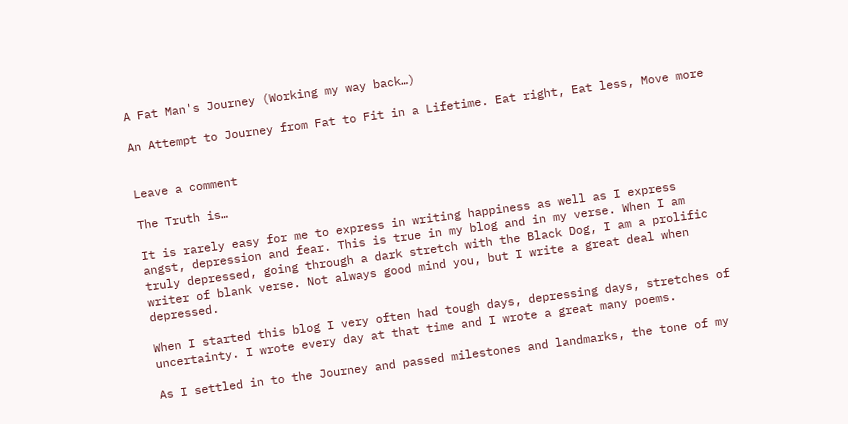A Fat Man's Journey (Working my way back…)

An Attempt to Journey from Fat to Fit in a Lifetime. Eat right, Eat less, Move more


Leave a comment

The Truth is…

It is rarely easy for me to express in writing happiness as well as I express angst, depression and fear. This is true in my blog and in my verse. When I am truly depressed, going through a dark stretch with the Black Dog, I am a prolific writer of blank verse. Not always good mind you, but I write a great deal when depressed.

When I started this blog I very often had tough days, depressing days, stretches of uncertainty. I wrote every day at that time and I wrote a great many poems.

As I settled in to the Journey and passed milestones and landmarks, the tone of my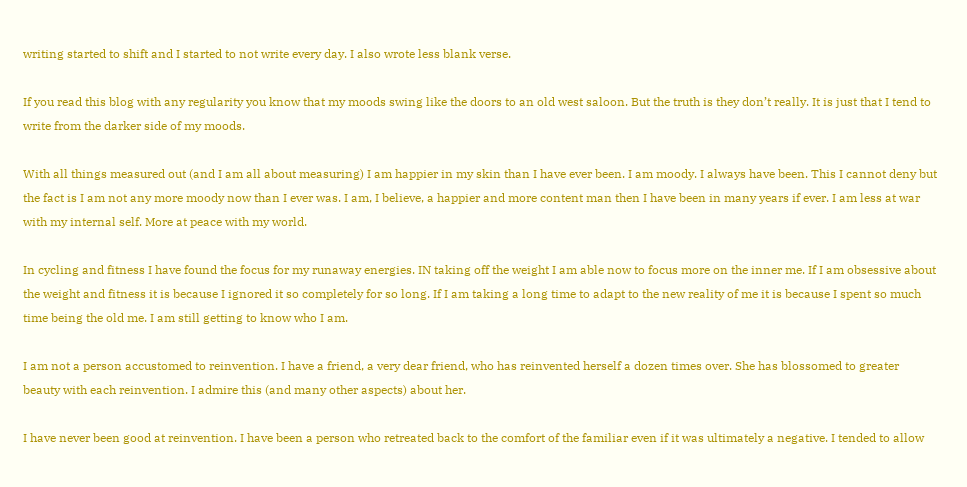writing started to shift and I started to not write every day. I also wrote less blank verse.

If you read this blog with any regularity you know that my moods swing like the doors to an old west saloon. But the truth is they don’t really. It is just that I tend to write from the darker side of my moods.

With all things measured out (and I am all about measuring) I am happier in my skin than I have ever been. I am moody. I always have been. This I cannot deny but the fact is I am not any more moody now than I ever was. I am, I believe, a happier and more content man then I have been in many years if ever. I am less at war with my internal self. More at peace with my world.

In cycling and fitness I have found the focus for my runaway energies. IN taking off the weight I am able now to focus more on the inner me. If I am obsessive about the weight and fitness it is because I ignored it so completely for so long. If I am taking a long time to adapt to the new reality of me it is because I spent so much time being the old me. I am still getting to know who I am.

I am not a person accustomed to reinvention. I have a friend, a very dear friend, who has reinvented herself a dozen times over. She has blossomed to greater beauty with each reinvention. I admire this (and many other aspects) about her.

I have never been good at reinvention. I have been a person who retreated back to the comfort of the familiar even if it was ultimately a negative. I tended to allow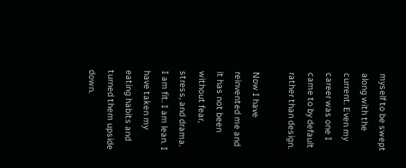myself to be swept along with the current. Even my career was one I came to by default rather than design.

Now I have reinvented me and it has not been without fear, stress, and drama. I am fit. I am lean. I have taken my eating habits and turned them upside down.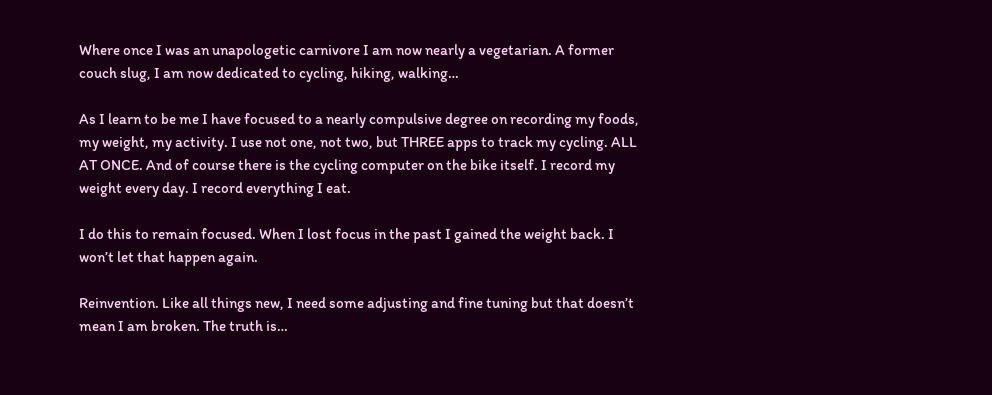Where once I was an unapologetic carnivore I am now nearly a vegetarian. A former couch slug, I am now dedicated to cycling, hiking, walking…

As I learn to be me I have focused to a nearly compulsive degree on recording my foods, my weight, my activity. I use not one, not two, but THREE apps to track my cycling. ALL AT ONCE. And of course there is the cycling computer on the bike itself. I record my weight every day. I record everything I eat.

I do this to remain focused. When I lost focus in the past I gained the weight back. I won’t let that happen again.

Reinvention. Like all things new, I need some adjusting and fine tuning but that doesn’t mean I am broken. The truth is…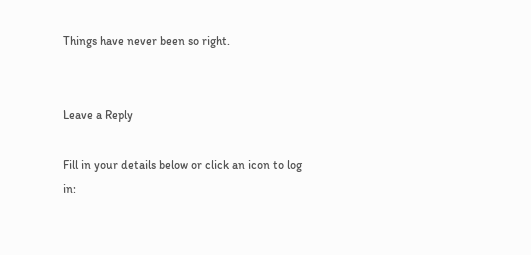Things have never been so right.


Leave a Reply

Fill in your details below or click an icon to log in: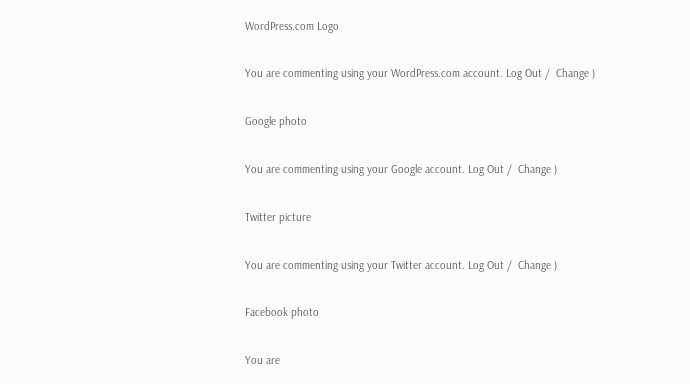WordPress.com Logo

You are commenting using your WordPress.com account. Log Out /  Change )

Google photo

You are commenting using your Google account. Log Out /  Change )

Twitter picture

You are commenting using your Twitter account. Log Out /  Change )

Facebook photo

You are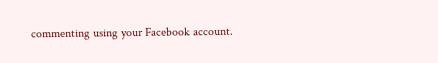commenting using your Facebook account.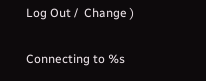Log Out /  Change )

Connecting to %s